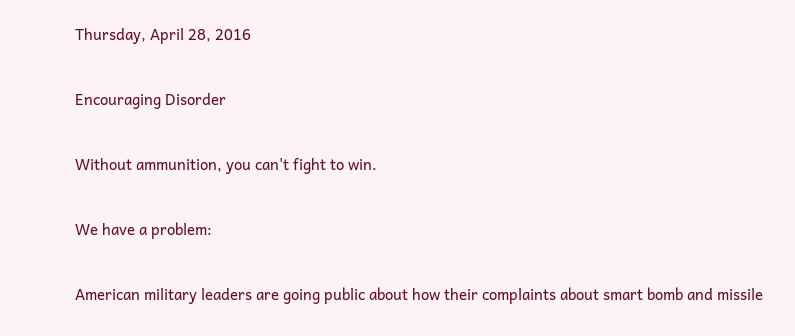Thursday, April 28, 2016

Encouraging Disorder

Without ammunition, you can't fight to win.

We have a problem:

American military leaders are going public about how their complaints about smart bomb and missile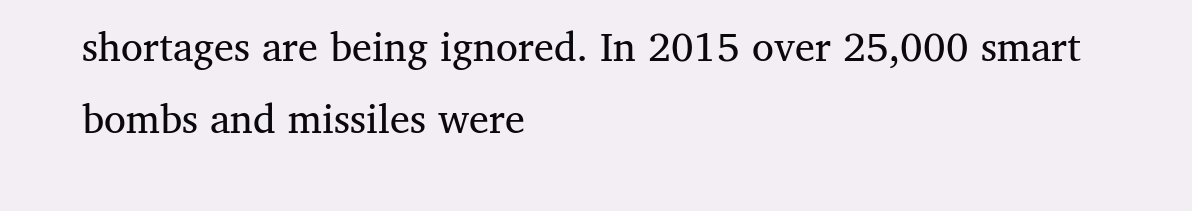shortages are being ignored. In 2015 over 25,000 smart bombs and missiles were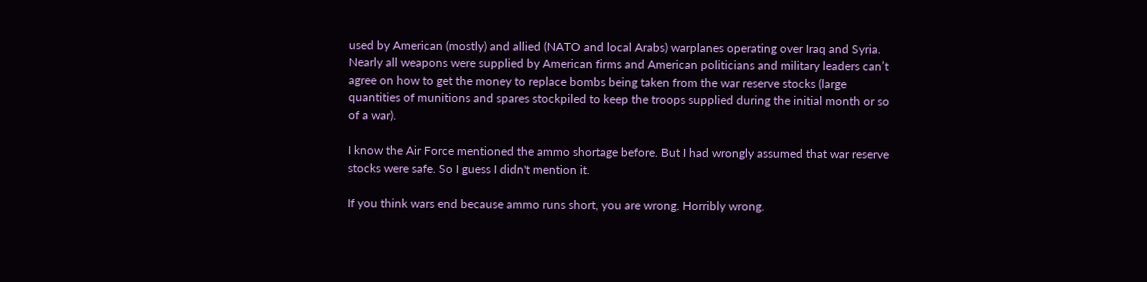used by American (mostly) and allied (NATO and local Arabs) warplanes operating over Iraq and Syria. Nearly all weapons were supplied by American firms and American politicians and military leaders can’t agree on how to get the money to replace bombs being taken from the war reserve stocks (large quantities of munitions and spares stockpiled to keep the troops supplied during the initial month or so of a war).

I know the Air Force mentioned the ammo shortage before. But I had wrongly assumed that war reserve stocks were safe. So I guess I didn't mention it.

If you think wars end because ammo runs short, you are wrong. Horribly wrong.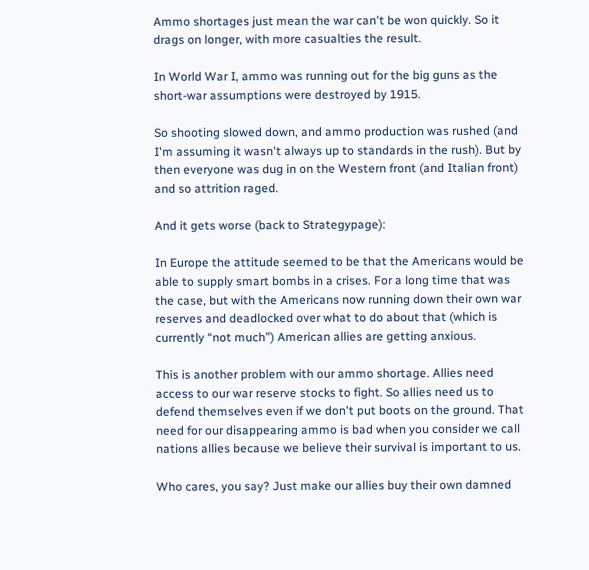Ammo shortages just mean the war can't be won quickly. So it drags on longer, with more casualties the result.

In World War I, ammo was running out for the big guns as the short-war assumptions were destroyed by 1915.

So shooting slowed down, and ammo production was rushed (and I'm assuming it wasn't always up to standards in the rush). But by then everyone was dug in on the Western front (and Italian front) and so attrition raged.

And it gets worse (back to Strategypage):

In Europe the attitude seemed to be that the Americans would be able to supply smart bombs in a crises. For a long time that was the case, but with the Americans now running down their own war reserves and deadlocked over what to do about that (which is currently “not much”) American allies are getting anxious.

This is another problem with our ammo shortage. Allies need access to our war reserve stocks to fight. So allies need us to defend themselves even if we don't put boots on the ground. That need for our disappearing ammo is bad when you consider we call nations allies because we believe their survival is important to us.

Who cares, you say? Just make our allies buy their own damned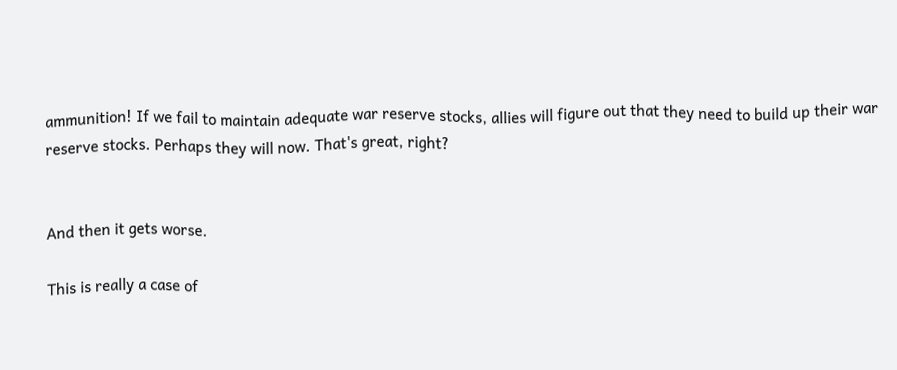ammunition! If we fail to maintain adequate war reserve stocks, allies will figure out that they need to build up their war reserve stocks. Perhaps they will now. That's great, right?


And then it gets worse.

This is really a case of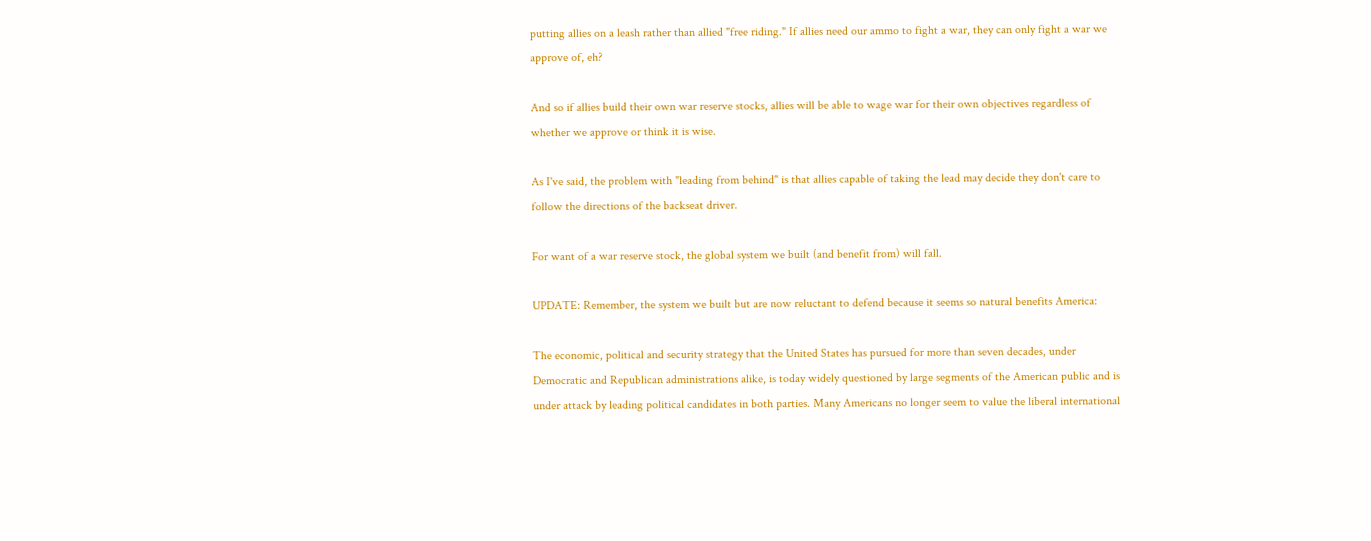putting allies on a leash rather than allied "free riding." If allies need our ammo to fight a war, they can only fight a war we approve of, eh?

And so if allies build their own war reserve stocks, allies will be able to wage war for their own objectives regardless of whether we approve or think it is wise.

As I've said, the problem with "leading from behind" is that allies capable of taking the lead may decide they don't care to follow the directions of the backseat driver.

For want of a war reserve stock, the global system we built (and benefit from) will fall.

UPDATE: Remember, the system we built but are now reluctant to defend because it seems so natural benefits America:

The economic, political and security strategy that the United States has pursued for more than seven decades, under Democratic and Republican administrations alike, is today widely questioned by large segments of the American public and is under attack by leading political candidates in both parties. Many Americans no longer seem to value the liberal international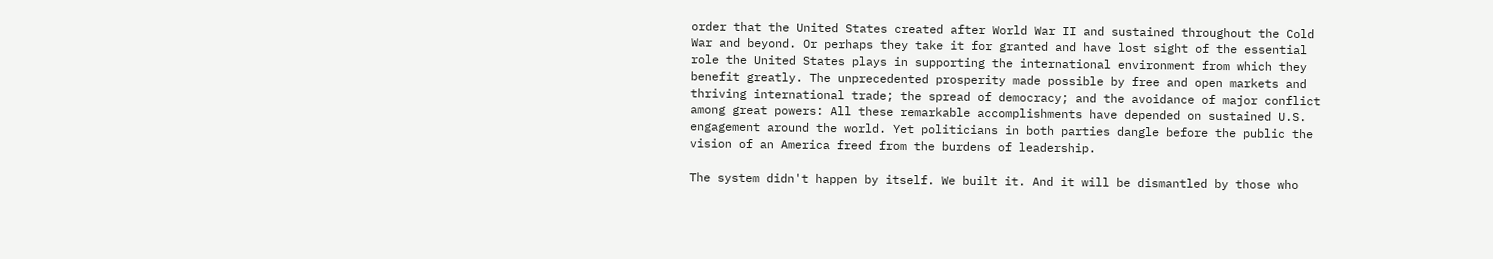order that the United States created after World War II and sustained throughout the Cold War and beyond. Or perhaps they take it for granted and have lost sight of the essential role the United States plays in supporting the international environment from which they benefit greatly. The unprecedented prosperity made possible by free and open markets and thriving international trade; the spread of democracy; and the avoidance of major conflict among great powers: All these remarkable accomplishments have depended on sustained U.S. engagement around the world. Yet politicians in both parties dangle before the public the vision of an America freed from the burdens of leadership.

The system didn't happen by itself. We built it. And it will be dismantled by those who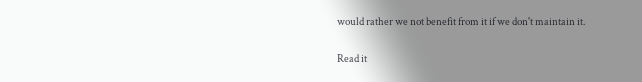would rather we not benefit from it if we don't maintain it.

Read it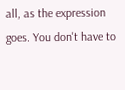all, as the expression goes. You don't have to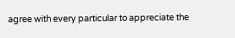agree with every particular to appreciate the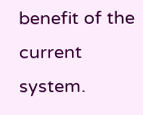benefit of the current system.